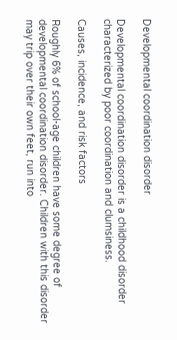Developmental coordination disorder

Developmental coordination disorder is a childhood disorder characterized by poor coordination and clumsiness.

Causes, incidence, and risk factors

Roughly 6% of school-age children have some degree of developmental coordination disorder. Children with this disorder may trip over their own feet, run into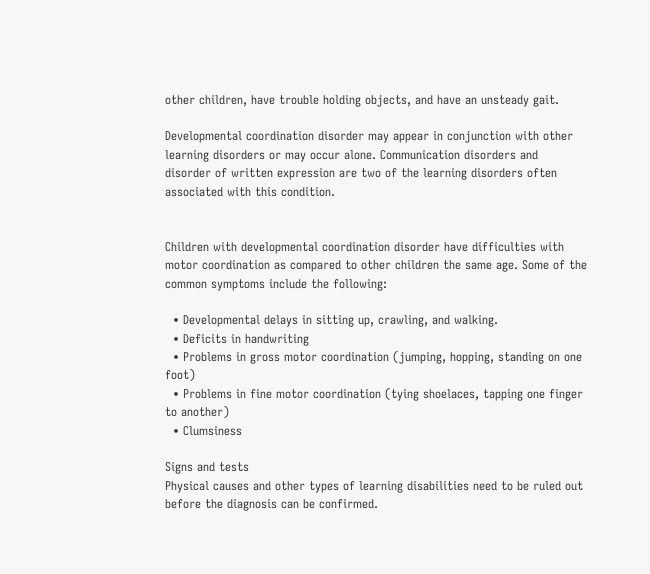other children, have trouble holding objects, and have an unsteady gait.

Developmental coordination disorder may appear in conjunction with other learning disorders or may occur alone. Communication disorders and disorder of written expression are two of the learning disorders often associated with this condition.


Children with developmental coordination disorder have difficulties with motor coordination as compared to other children the same age. Some of the common symptoms include the following:

  • Developmental delays in sitting up, crawling, and walking.
  • Deficits in handwriting
  • Problems in gross motor coordination (jumping, hopping, standing on one foot)
  • Problems in fine motor coordination (tying shoelaces, tapping one finger to another)
  • Clumsiness

Signs and tests
Physical causes and other types of learning disabilities need to be ruled out before the diagnosis can be confirmed.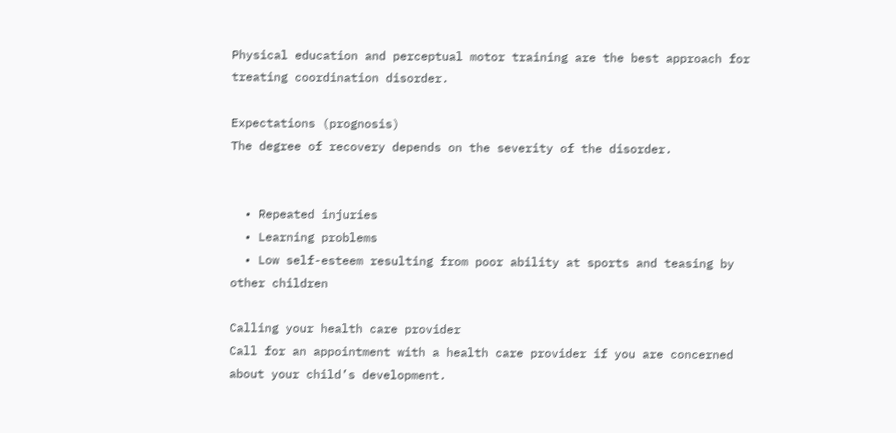Physical education and perceptual motor training are the best approach for treating coordination disorder.

Expectations (prognosis)
The degree of recovery depends on the severity of the disorder.


  • Repeated injuries
  • Learning problems
  • Low self-esteem resulting from poor ability at sports and teasing by other children

Calling your health care provider
Call for an appointment with a health care provider if you are concerned about your child’s development.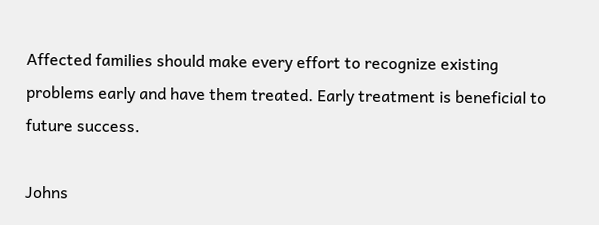Affected families should make every effort to recognize existing problems early and have them treated. Early treatment is beneficial to future success.

Johns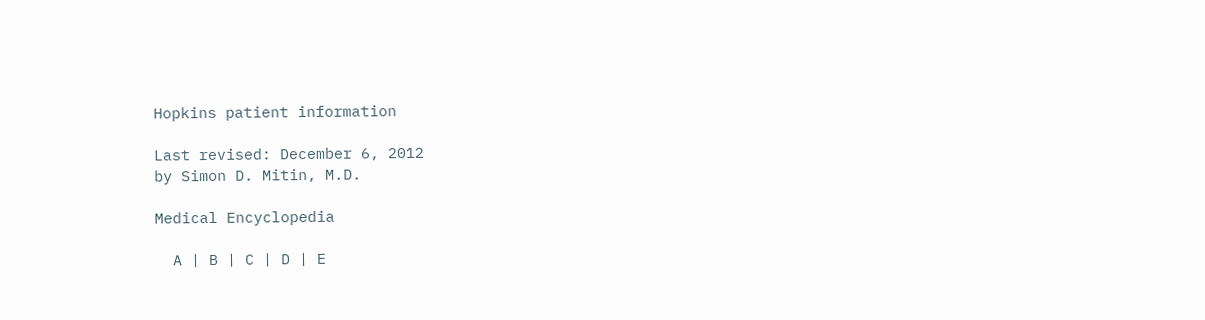Hopkins patient information

Last revised: December 6, 2012
by Simon D. Mitin, M.D.

Medical Encyclopedia

  A | B | C | D | E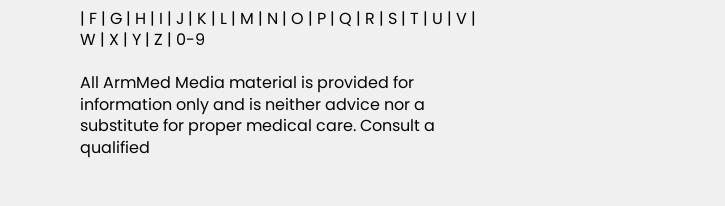| F | G | H | I | J | K | L | M | N | O | P | Q | R | S | T | U | V | W | X | Y | Z | 0-9

All ArmMed Media material is provided for information only and is neither advice nor a substitute for proper medical care. Consult a qualified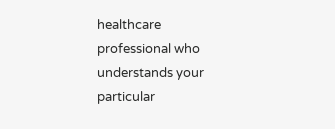healthcare professional who understands your particular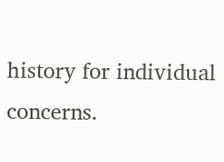history for individual concerns.